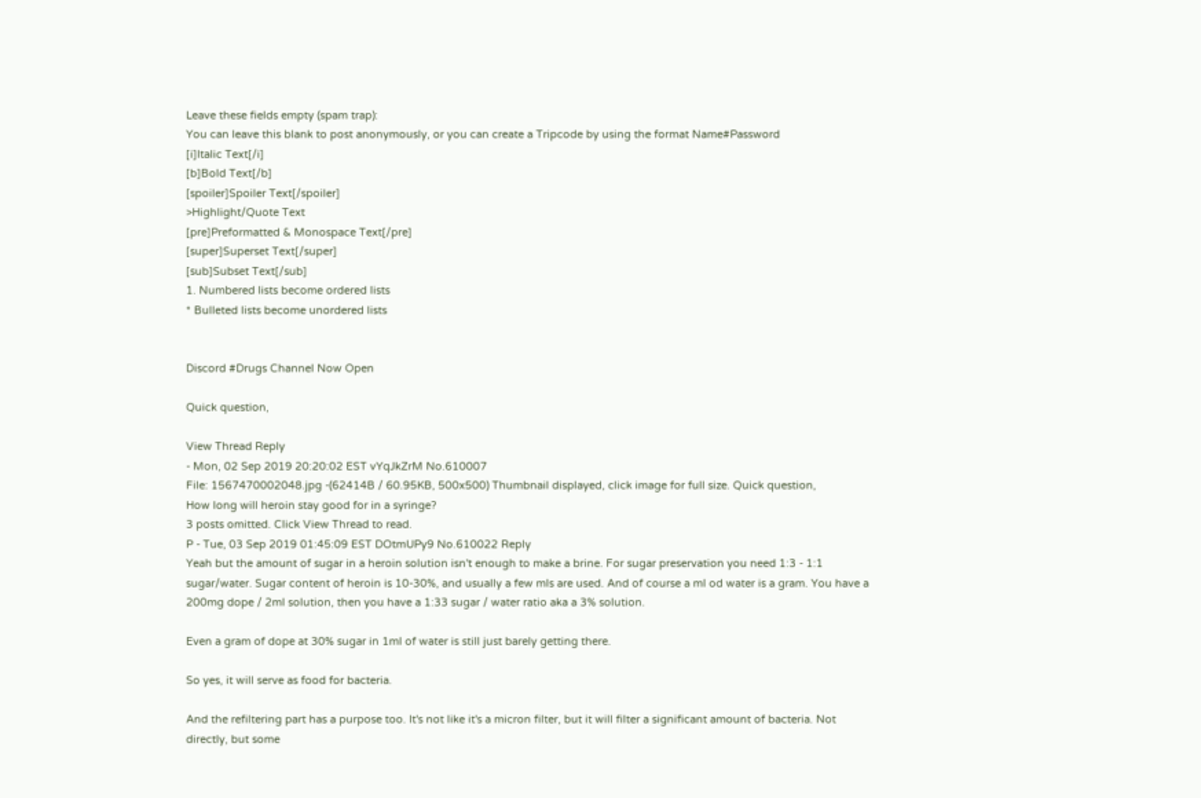Leave these fields empty (spam trap):
You can leave this blank to post anonymously, or you can create a Tripcode by using the format Name#Password
[i]Italic Text[/i]
[b]Bold Text[/b]
[spoiler]Spoiler Text[/spoiler]
>Highlight/Quote Text
[pre]Preformatted & Monospace Text[/pre]
[super]Superset Text[/super]
[sub]Subset Text[/sub]
1. Numbered lists become ordered lists
* Bulleted lists become unordered lists


Discord #Drugs Channel Now Open

Quick question,

View Thread Reply
- Mon, 02 Sep 2019 20:20:02 EST vYqJkZrM No.610007
File: 1567470002048.jpg -(62414B / 60.95KB, 500x500) Thumbnail displayed, click image for full size. Quick question,
How long will heroin stay good for in a syringe?
3 posts omitted. Click View Thread to read.
P - Tue, 03 Sep 2019 01:45:09 EST DOtmUPy9 No.610022 Reply
Yeah but the amount of sugar in a heroin solution isn't enough to make a brine. For sugar preservation you need 1:3 - 1:1 sugar/water. Sugar content of heroin is 10-30%, and usually a few mls are used. And of course a ml od water is a gram. You have a 200mg dope / 2ml solution, then you have a 1:33 sugar / water ratio aka a 3% solution.

Even a gram of dope at 30% sugar in 1ml of water is still just barely getting there.

So yes, it will serve as food for bacteria.

And the refiltering part has a purpose too. It's not like it's a micron filter, but it will filter a significant amount of bacteria. Not directly, but some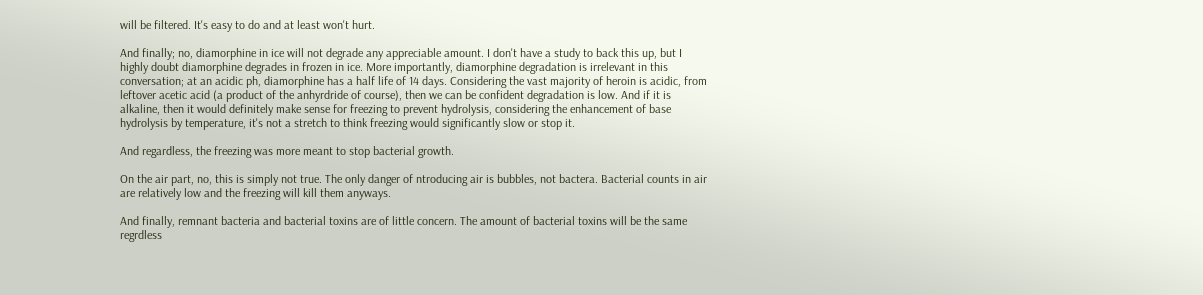will be filtered. It's easy to do and at least won't hurt.

And finally; no, diamorphine in ice will not degrade any appreciable amount. I don't have a study to back this up, but I highly doubt diamorphine degrades in frozen in ice. More importantly, diamorphine degradation is irrelevant in this conversation; at an acidic ph, diamorphine has a half life of 14 days. Considering the vast majority of heroin is acidic, from leftover acetic acid (a product of the anhyrdride of course), then we can be confident degradation is low. And if it is alkaline, then it would definitely make sense for freezing to prevent hydrolysis, considering the enhancement of base hydrolysis by temperature, it's not a stretch to think freezing would significantly slow or stop it.

And regardless, the freezing was more meant to stop bacterial growth.

On the air part, no, this is simply not true. The only danger of ntroducing air is bubbles, not bactera. Bacterial counts in air are relatively low and the freezing will kill them anyways.

And finally, remnant bacteria and bacterial toxins are of little concern. The amount of bacterial toxins will be the same regrdless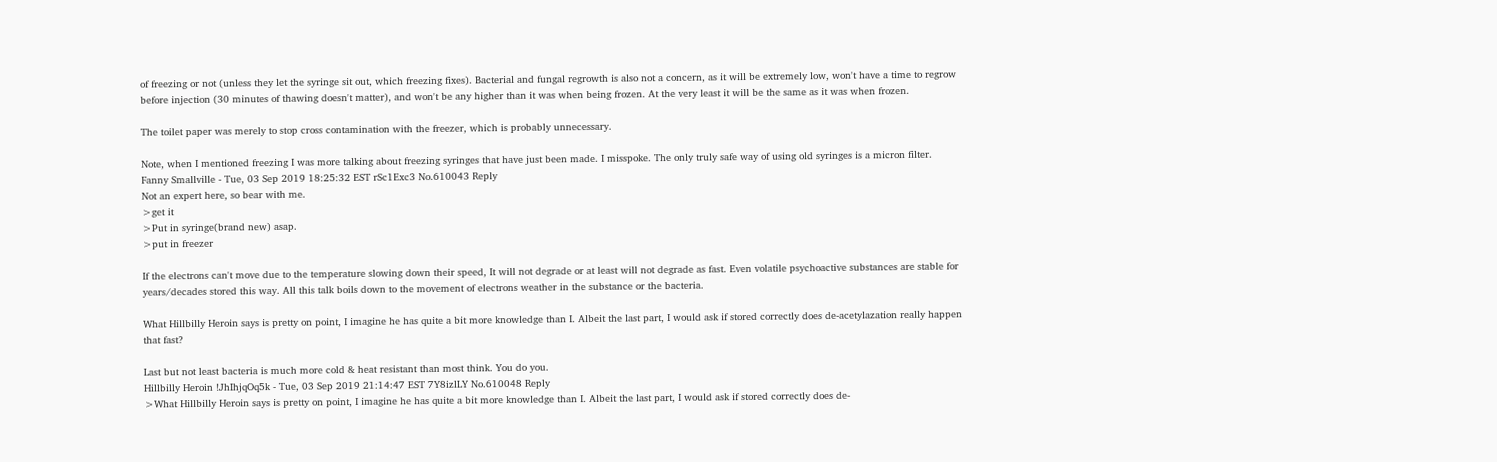of freezing or not (unless they let the syringe sit out, which freezing fixes). Bacterial and fungal regrowth is also not a concern, as it will be extremely low, won't have a time to regrow before injection (30 minutes of thawing doesn't matter), and won't be any higher than it was when being frozen. At the very least it will be the same as it was when frozen.

The toilet paper was merely to stop cross contamination with the freezer, which is probably unnecessary.

Note, when I mentioned freezing I was more talking about freezing syringes that have just been made. I misspoke. The only truly safe way of using old syringes is a micron filter.
Fanny Smallville - Tue, 03 Sep 2019 18:25:32 EST rSc1Exc3 No.610043 Reply
Not an expert here, so bear with me.
>get it
>Put in syringe(brand new) asap.
>put in freezer

If the electrons can't move due to the temperature slowing down their speed, It will not degrade or at least will not degrade as fast. Even volatile psychoactive substances are stable for years/decades stored this way. All this talk boils down to the movement of electrons weather in the substance or the bacteria.

What Hillbilly Heroin says is pretty on point, I imagine he has quite a bit more knowledge than I. Albeit the last part, I would ask if stored correctly does de-acetylazation really happen that fast?

Last but not least bacteria is much more cold & heat resistant than most think. You do you.
Hillbilly Heroin !JhIhjqOq5k - Tue, 03 Sep 2019 21:14:47 EST 7Y8izlLY No.610048 Reply
>What Hillbilly Heroin says is pretty on point, I imagine he has quite a bit more knowledge than I. Albeit the last part, I would ask if stored correctly does de-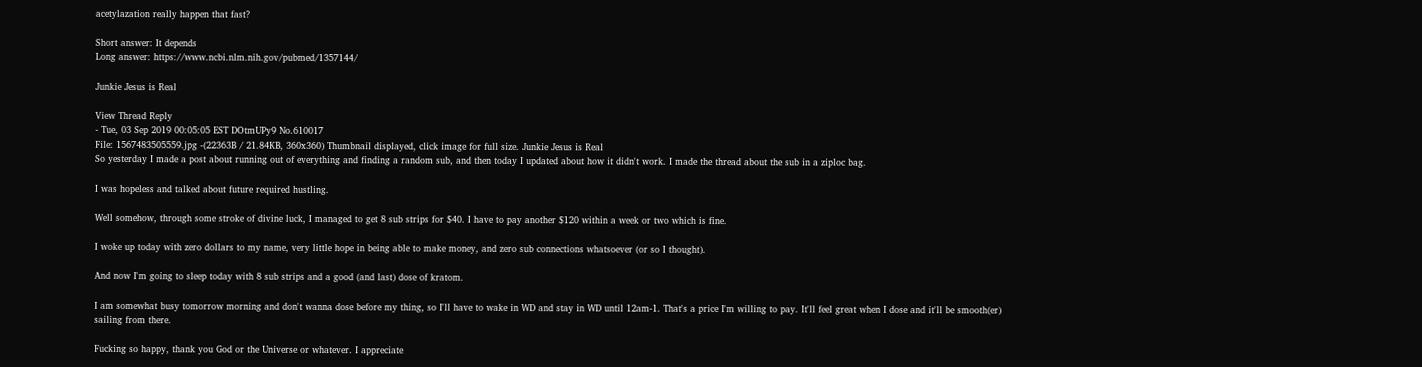acetylazation really happen that fast?

Short answer: It depends
Long answer: https://www.ncbi.nlm.nih.gov/pubmed/1357144/

Junkie Jesus is Real

View Thread Reply
- Tue, 03 Sep 2019 00:05:05 EST DOtmUPy9 No.610017
File: 1567483505559.jpg -(22363B / 21.84KB, 360x360) Thumbnail displayed, click image for full size. Junkie Jesus is Real
So yesterday I made a post about running out of everything and finding a random sub, and then today I updated about how it didn't work. I made the thread about the sub in a ziploc bag.

I was hopeless and talked about future required hustling.

Well somehow, through some stroke of divine luck, I managed to get 8 sub strips for $40. I have to pay another $120 within a week or two which is fine.

I woke up today with zero dollars to my name, very little hope in being able to make money, and zero sub connections whatsoever (or so I thought).

And now I'm going to sleep today with 8 sub strips and a good (and last) dose of kratom.

I am somewhat busy tomorrow morning and don't wanna dose before my thing, so I'll have to wake in WD and stay in WD until 12am-1. That's a price I'm willing to pay. It'll feel great when I dose and it'll be smooth(er) sailing from there.

Fucking so happy, thank you God or the Universe or whatever. I appreciate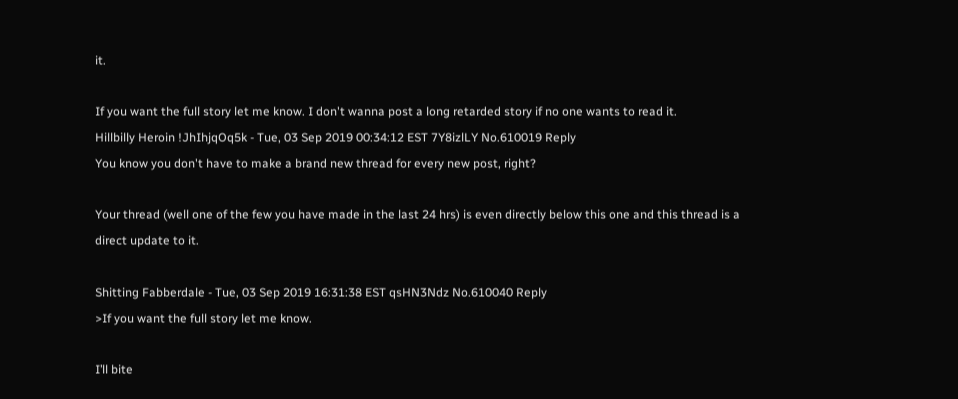it.

If you want the full story let me know. I don't wanna post a long retarded story if no one wants to read it.
Hillbilly Heroin !JhIhjqOq5k - Tue, 03 Sep 2019 00:34:12 EST 7Y8izlLY No.610019 Reply
You know you don't have to make a brand new thread for every new post, right?

Your thread (well one of the few you have made in the last 24 hrs) is even directly below this one and this thread is a direct update to it.

Shitting Fabberdale - Tue, 03 Sep 2019 16:31:38 EST qsHN3Ndz No.610040 Reply
>If you want the full story let me know.

I’ll bite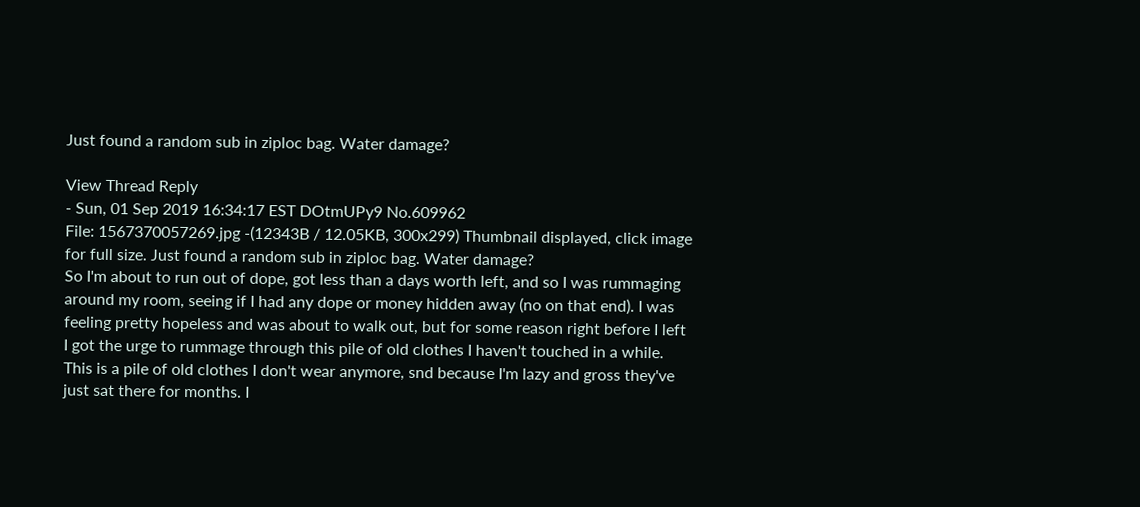Just found a random sub in ziploc bag. Water damage?

View Thread Reply
- Sun, 01 Sep 2019 16:34:17 EST DOtmUPy9 No.609962
File: 1567370057269.jpg -(12343B / 12.05KB, 300x299) Thumbnail displayed, click image for full size. Just found a random sub in ziploc bag. Water damage?
So I'm about to run out of dope, got less than a days worth left, and so I was rummaging around my room, seeing if I had any dope or money hidden away (no on that end). I was feeling pretty hopeless and was about to walk out, but for some reason right before I left I got the urge to rummage through this pile of old clothes I haven't touched in a while. This is a pile of old clothes I don't wear anymore, snd because I'm lazy and gross they've just sat there for months. I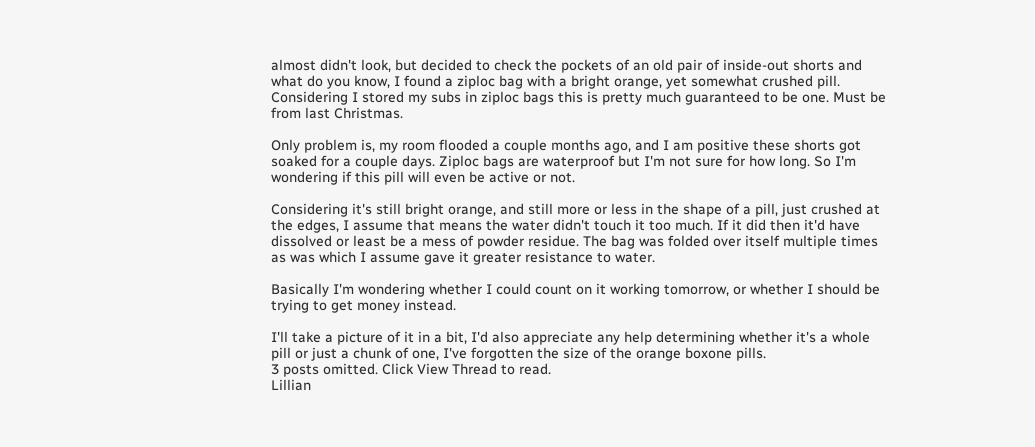almost didn't look, but decided to check the pockets of an old pair of inside-out shorts and what do you know, I found a ziploc bag with a bright orange, yet somewhat crushed pill. Considering I stored my subs in ziploc bags this is pretty much guaranteed to be one. Must be from last Christmas.

Only problem is, my room flooded a couple months ago, and I am positive these shorts got soaked for a couple days. Ziploc bags are waterproof but I'm not sure for how long. So I'm wondering if this pill will even be active or not.

Considering it's still bright orange, and still more or less in the shape of a pill, just crushed at the edges, I assume that means the water didn't touch it too much. If it did then it'd have dissolved or least be a mess of powder residue. The bag was folded over itself multiple times as was which I assume gave it greater resistance to water.

Basically I'm wondering whether I could count on it working tomorrow, or whether I should be trying to get money instead.

I'll take a picture of it in a bit, I'd also appreciate any help determining whether it's a whole pill or just a chunk of one, I've forgotten the size of the orange boxone pills.
3 posts omitted. Click View Thread to read.
Lillian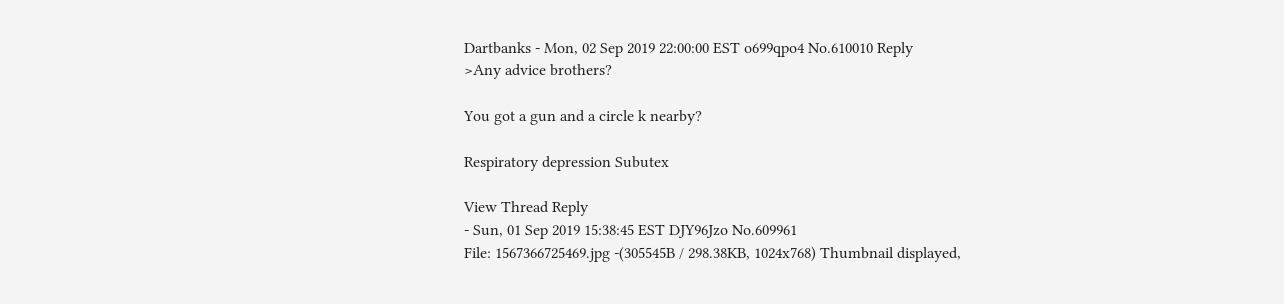Dartbanks - Mon, 02 Sep 2019 22:00:00 EST o699qpo4 No.610010 Reply
>Any advice brothers?

You got a gun and a circle k nearby?

Respiratory depression Subutex

View Thread Reply
- Sun, 01 Sep 2019 15:38:45 EST DJY96Jzo No.609961
File: 1567366725469.jpg -(305545B / 298.38KB, 1024x768) Thumbnail displayed,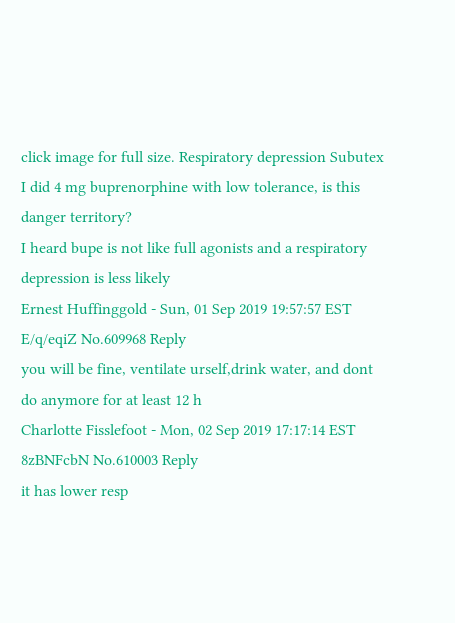click image for full size. Respiratory depression Subutex
I did 4 mg buprenorphine with low tolerance, is this danger territory?
I heard bupe is not like full agonists and a respiratory depression is less likely
Ernest Huffinggold - Sun, 01 Sep 2019 19:57:57 EST E/q/eqiZ No.609968 Reply
you will be fine, ventilate urself,drink water, and dont do anymore for at least 12 h
Charlotte Fisslefoot - Mon, 02 Sep 2019 17:17:14 EST 8zBNFcbN No.610003 Reply
it has lower resp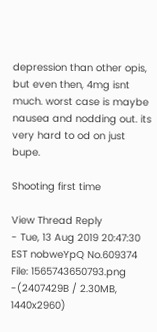depression than other opis, but even then, 4mg isnt much. worst case is maybe nausea and nodding out. its very hard to od on just bupe.

Shooting first time

View Thread Reply
- Tue, 13 Aug 2019 20:47:30 EST nobweYpQ No.609374
File: 1565743650793.png -(2407429B / 2.30MB, 1440x2960)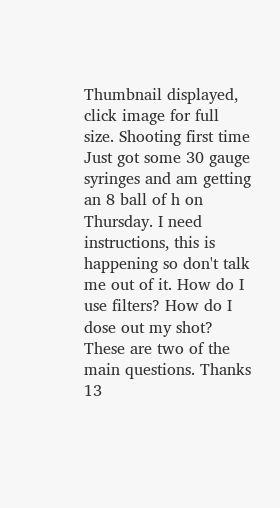Thumbnail displayed, click image for full size. Shooting first time
Just got some 30 gauge syringes and am getting an 8 ball of h on Thursday. I need instructions, this is happening so don't talk me out of it. How do I use filters? How do I dose out my shot? These are two of the main questions. Thanks
13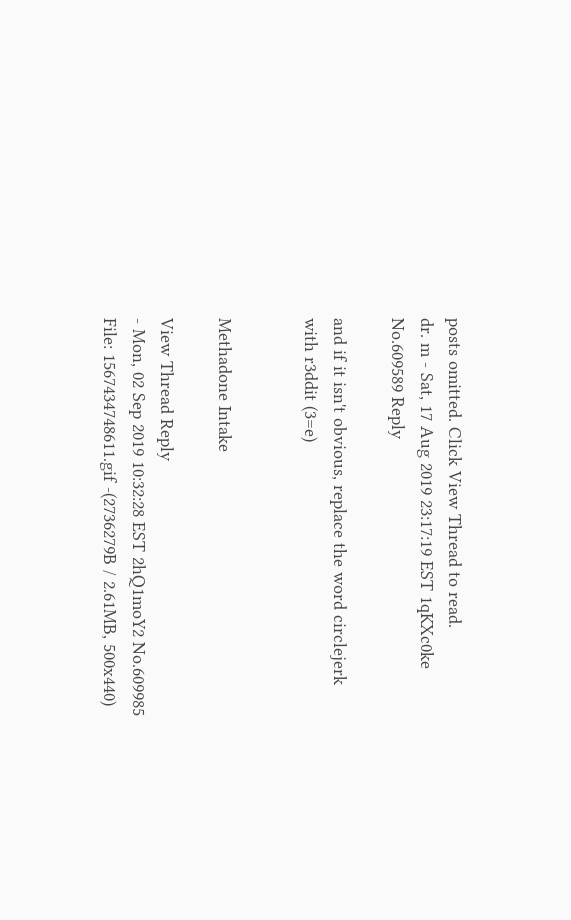posts omitted. Click View Thread to read.
dr. m - Sat, 17 Aug 2019 23:17:19 EST 1qKXc0ke No.609589 Reply

and if it isn't obvious, replace the word circlejerk with r3ddit (3=e)


Methadone Intake

View Thread Reply
- Mon, 02 Sep 2019 10:32:28 EST 2hQ1moY2 No.609985
File: 1567434748611.gif -(2736279B / 2.61MB, 500x440)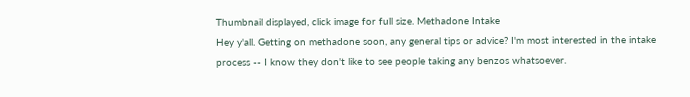Thumbnail displayed, click image for full size. Methadone Intake
Hey y'all. Getting on methadone soon, any general tips or advice? I'm most interested in the intake process -- I know they don't like to see people taking any benzos whatsoever.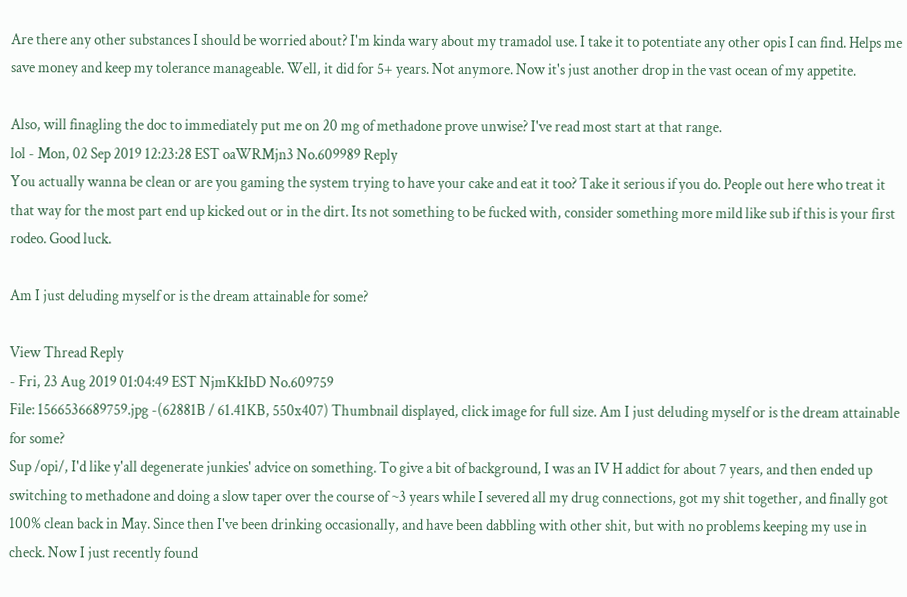Are there any other substances I should be worried about? I'm kinda wary about my tramadol use. I take it to potentiate any other opis I can find. Helps me save money and keep my tolerance manageable. Well, it did for 5+ years. Not anymore. Now it's just another drop in the vast ocean of my appetite.

Also, will finagling the doc to immediately put me on 20 mg of methadone prove unwise? I've read most start at that range.
lol - Mon, 02 Sep 2019 12:23:28 EST oaWRMjn3 No.609989 Reply
You actually wanna be clean or are you gaming the system trying to have your cake and eat it too? Take it serious if you do. People out here who treat it that way for the most part end up kicked out or in the dirt. Its not something to be fucked with, consider something more mild like sub if this is your first rodeo. Good luck.

Am I just deluding myself or is the dream attainable for some?

View Thread Reply
- Fri, 23 Aug 2019 01:04:49 EST NjmKkIbD No.609759
File: 1566536689759.jpg -(62881B / 61.41KB, 550x407) Thumbnail displayed, click image for full size. Am I just deluding myself or is the dream attainable for some?
Sup /opi/, I'd like y'all degenerate junkies' advice on something. To give a bit of background, I was an IV H addict for about 7 years, and then ended up switching to methadone and doing a slow taper over the course of ~3 years while I severed all my drug connections, got my shit together, and finally got 100% clean back in May. Since then I've been drinking occasionally, and have been dabbling with other shit, but with no problems keeping my use in check. Now I just recently found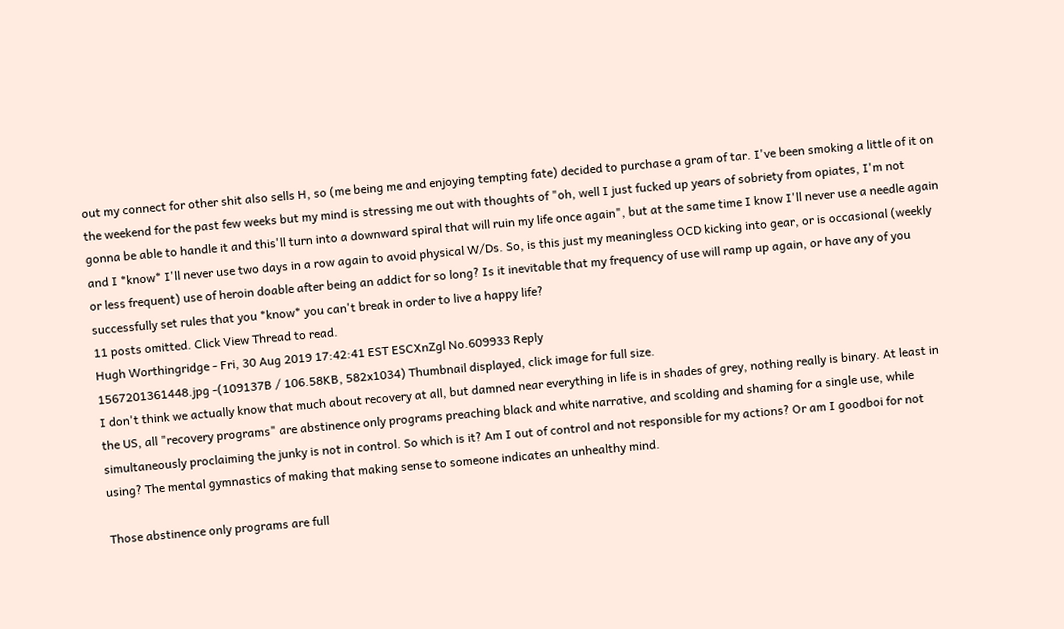out my connect for other shit also sells H, so (me being me and enjoying tempting fate) decided to purchase a gram of tar. I've been smoking a little of it on the weekend for the past few weeks but my mind is stressing me out with thoughts of "oh, well I just fucked up years of sobriety from opiates, I'm not gonna be able to handle it and this'll turn into a downward spiral that will ruin my life once again", but at the same time I know I'll never use a needle again and I *know* I'll never use two days in a row again to avoid physical W/Ds. So, is this just my meaningless OCD kicking into gear, or is occasional (weekly or less frequent) use of heroin doable after being an addict for so long? Is it inevitable that my frequency of use will ramp up again, or have any of you successfully set rules that you *know* you can't break in order to live a happy life?
11 posts omitted. Click View Thread to read.
Hugh Worthingridge - Fri, 30 Aug 2019 17:42:41 EST ESCXnZgl No.609933 Reply
1567201361448.jpg -(109137B / 106.58KB, 582x1034) Thumbnail displayed, click image for full size.
I don't think we actually know that much about recovery at all, but damned near everything in life is in shades of grey, nothing really is binary. At least in the US, all "recovery programs" are abstinence only programs preaching black and white narrative, and scolding and shaming for a single use, while simultaneously proclaiming the junky is not in control. So which is it? Am I out of control and not responsible for my actions? Or am I goodboi for not using? The mental gymnastics of making that making sense to someone indicates an unhealthy mind.

Those abstinence only programs are full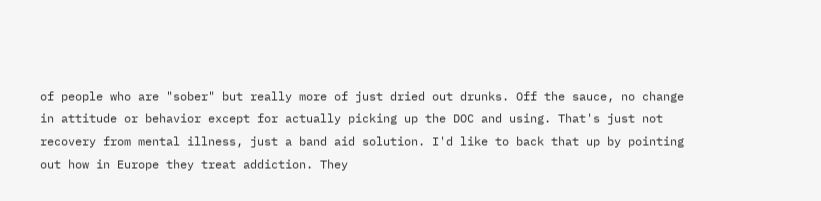of people who are "sober" but really more of just dried out drunks. Off the sauce, no change in attitude or behavior except for actually picking up the DOC and using. That's just not recovery from mental illness, just a band aid solution. I'd like to back that up by pointing out how in Europe they treat addiction. They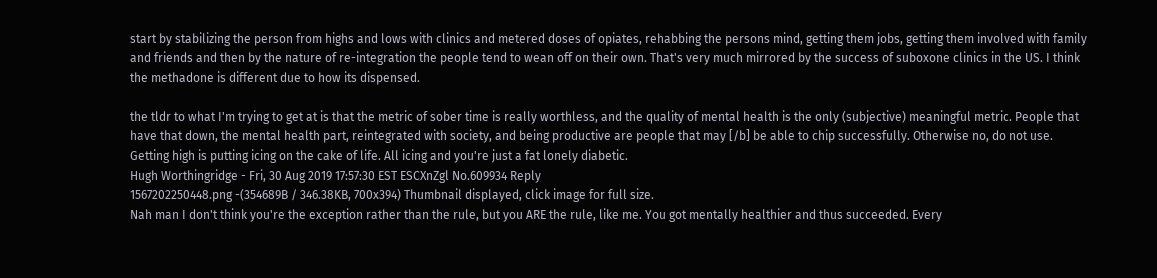start by stabilizing the person from highs and lows with clinics and metered doses of opiates, rehabbing the persons mind, getting them jobs, getting them involved with family and friends and then by the nature of re-integration the people tend to wean off on their own. That's very much mirrored by the success of suboxone clinics in the US. I think the methadone is different due to how its dispensed.

the tldr to what I'm trying to get at is that the metric of sober time is really worthless, and the quality of mental health is the only (subjective) meaningful metric. People that have that down, the mental health part, reintegrated with society, and being productive are people that may [/b] be able to chip successfully. Otherwise no, do not use. Getting high is putting icing on the cake of life. All icing and you're just a fat lonely diabetic.
Hugh Worthingridge - Fri, 30 Aug 2019 17:57:30 EST ESCXnZgl No.609934 Reply
1567202250448.png -(354689B / 346.38KB, 700x394) Thumbnail displayed, click image for full size.
Nah man I don't think you're the exception rather than the rule, but you ARE the rule, like me. You got mentally healthier and thus succeeded. Every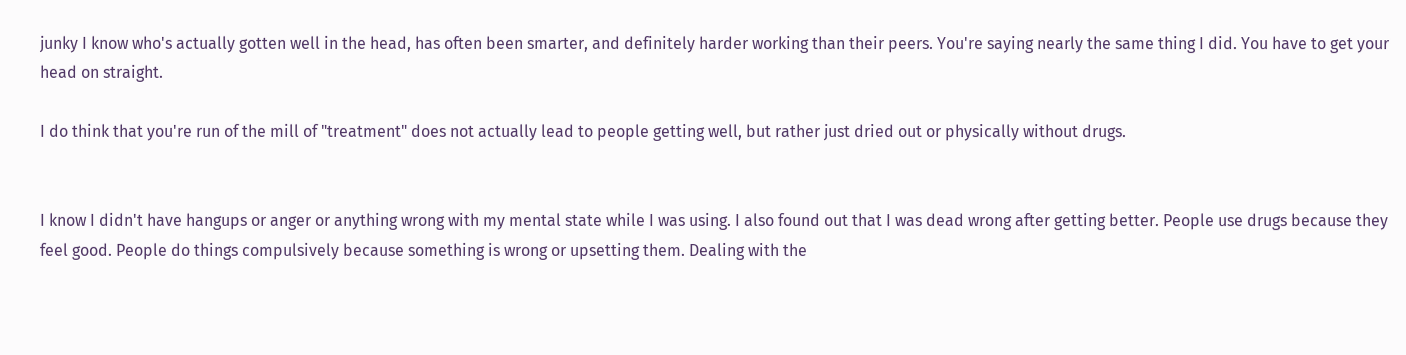junky I know who's actually gotten well in the head, has often been smarter, and definitely harder working than their peers. You're saying nearly the same thing I did. You have to get your head on straight.

I do think that you're run of the mill of "treatment" does not actually lead to people getting well, but rather just dried out or physically without drugs.


I know I didn't have hangups or anger or anything wrong with my mental state while I was using. I also found out that I was dead wrong after getting better. People use drugs because they feel good. People do things compulsively because something is wrong or upsetting them. Dealing with the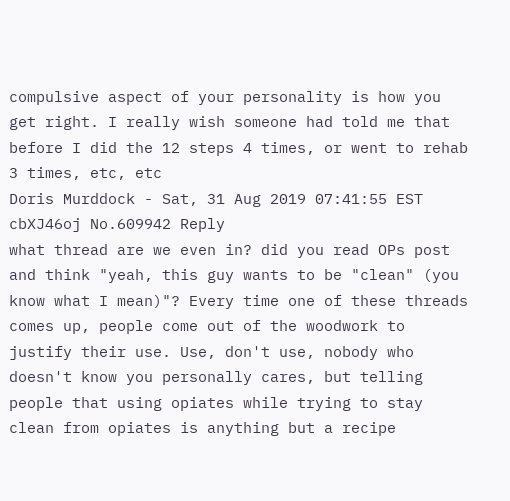compulsive aspect of your personality is how you get right. I really wish someone had told me that before I did the 12 steps 4 times, or went to rehab 3 times, etc, etc
Doris Murddock - Sat, 31 Aug 2019 07:41:55 EST cbXJ46oj No.609942 Reply
what thread are we even in? did you read OPs post and think "yeah, this guy wants to be "clean" (you know what I mean)"? Every time one of these threads comes up, people come out of the woodwork to justify their use. Use, don't use, nobody who doesn't know you personally cares, but telling people that using opiates while trying to stay clean from opiates is anything but a recipe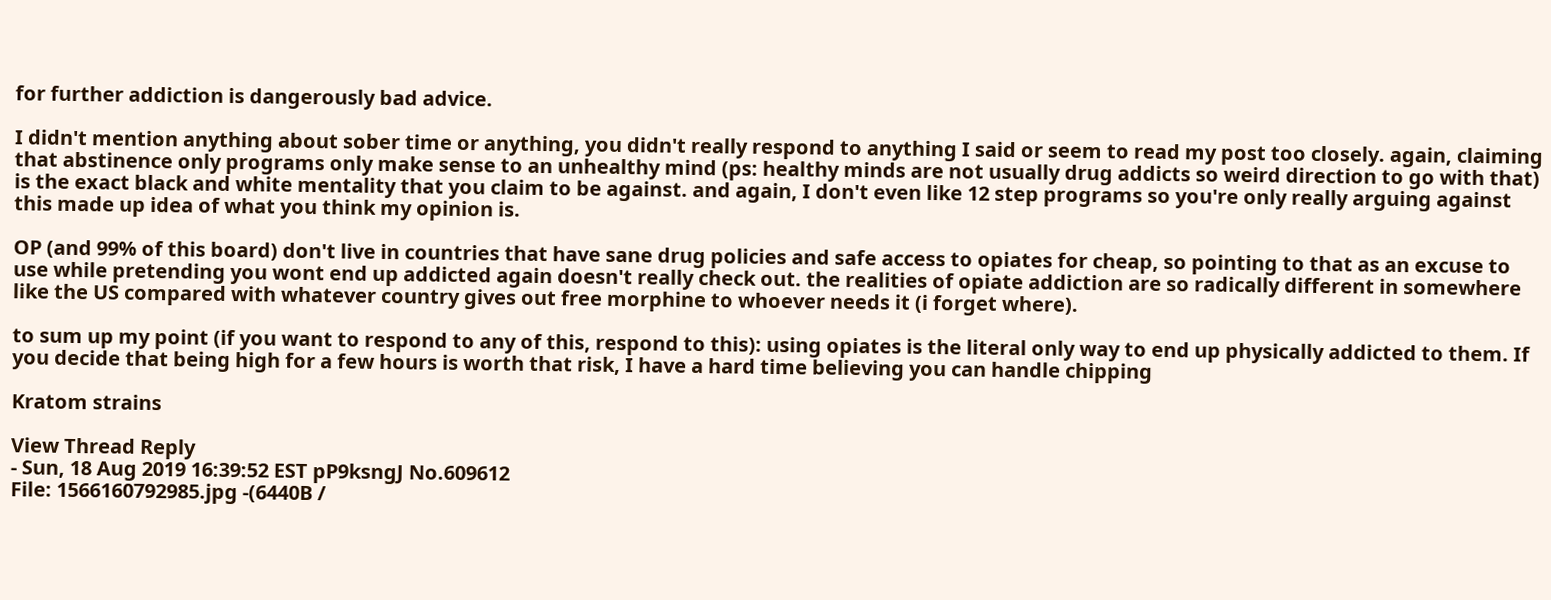for further addiction is dangerously bad advice.

I didn't mention anything about sober time or anything, you didn't really respond to anything I said or seem to read my post too closely. again, claiming that abstinence only programs only make sense to an unhealthy mind (ps: healthy minds are not usually drug addicts so weird direction to go with that) is the exact black and white mentality that you claim to be against. and again, I don't even like 12 step programs so you're only really arguing against this made up idea of what you think my opinion is.

OP (and 99% of this board) don't live in countries that have sane drug policies and safe access to opiates for cheap, so pointing to that as an excuse to use while pretending you wont end up addicted again doesn't really check out. the realities of opiate addiction are so radically different in somewhere like the US compared with whatever country gives out free morphine to whoever needs it (i forget where).

to sum up my point (if you want to respond to any of this, respond to this): using opiates is the literal only way to end up physically addicted to them. If you decide that being high for a few hours is worth that risk, I have a hard time believing you can handle chipping

Kratom strains

View Thread Reply
- Sun, 18 Aug 2019 16:39:52 EST pP9ksngJ No.609612
File: 1566160792985.jpg -(6440B /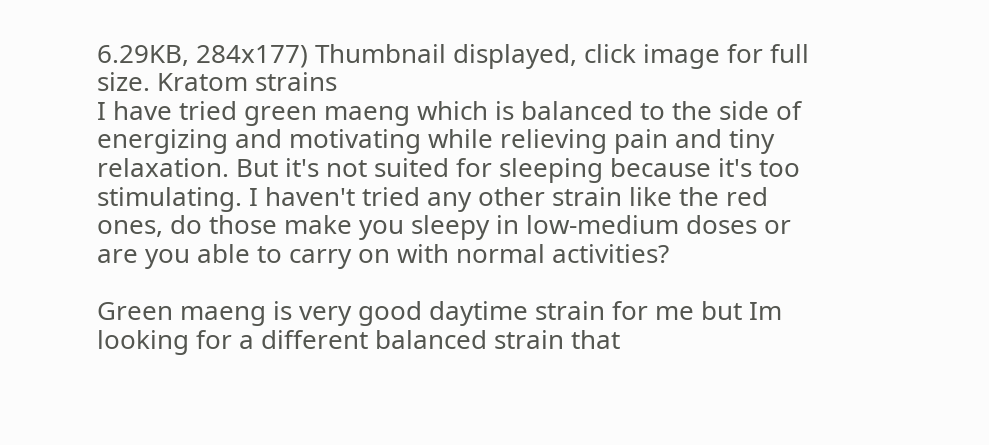6.29KB, 284x177) Thumbnail displayed, click image for full size. Kratom strains
I have tried green maeng which is balanced to the side of energizing and motivating while relieving pain and tiny relaxation. But it's not suited for sleeping because it's too stimulating. I haven't tried any other strain like the red ones, do those make you sleepy in low-medium doses or are you able to carry on with normal activities?

Green maeng is very good daytime strain for me but Im looking for a different balanced strain that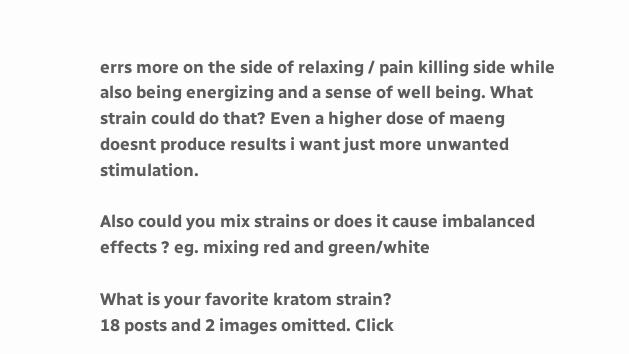errs more on the side of relaxing / pain killing side while also being energizing and a sense of well being. What strain could do that? Even a higher dose of maeng doesnt produce results i want just more unwanted stimulation.

Also could you mix strains or does it cause imbalanced effects ? eg. mixing red and green/white

What is your favorite kratom strain?
18 posts and 2 images omitted. Click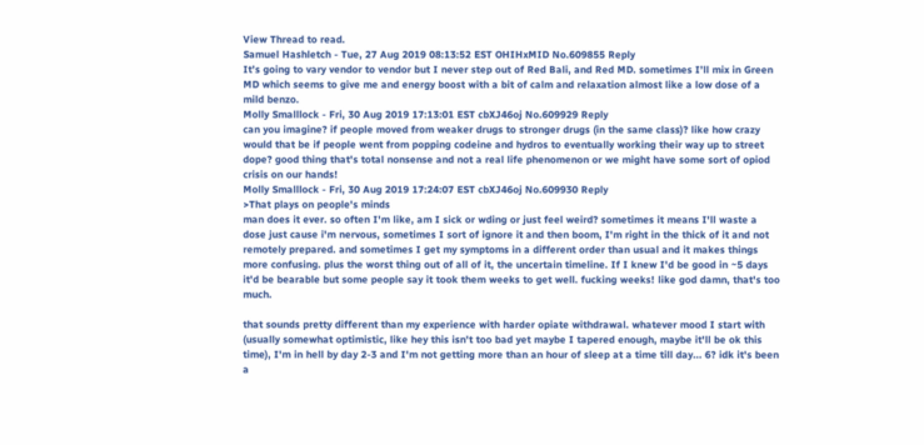View Thread to read.
Samuel Hashletch - Tue, 27 Aug 2019 08:13:52 EST OHIHxMID No.609855 Reply
It’s going to vary vendor to vendor but I never step out of Red Bali, and Red MD. sometimes I’ll mix in Green MD which seems to give me and energy boost with a bit of calm and relaxation almost like a low dose of a mild benzo.
Molly Smalllock - Fri, 30 Aug 2019 17:13:01 EST cbXJ46oj No.609929 Reply
can you imagine? if people moved from weaker drugs to stronger drugs (in the same class)? like how crazy would that be if people went from popping codeine and hydros to eventually working their way up to street dope? good thing that's total nonsense and not a real life phenomenon or we might have some sort of opiod crisis on our hands!
Molly Smalllock - Fri, 30 Aug 2019 17:24:07 EST cbXJ46oj No.609930 Reply
>That plays on people's minds
man does it ever. so often I'm like, am I sick or wding or just feel weird? sometimes it means I'll waste a dose just cause i'm nervous, sometimes I sort of ignore it and then boom, I'm right in the thick of it and not remotely prepared. and sometimes I get my symptoms in a different order than usual and it makes things more confusing. plus the worst thing out of all of it, the uncertain timeline. If I knew I'd be good in ~5 days it'd be bearable but some people say it took them weeks to get well. fucking weeks! like god damn, that's too much.

that sounds pretty different than my experience with harder opiate withdrawal. whatever mood I start with (usually somewhat optimistic, like hey this isn't too bad yet maybe I tapered enough, maybe it'll be ok this time), I'm in hell by day 2-3 and I'm not getting more than an hour of sleep at a time till day... 6? idk it's been a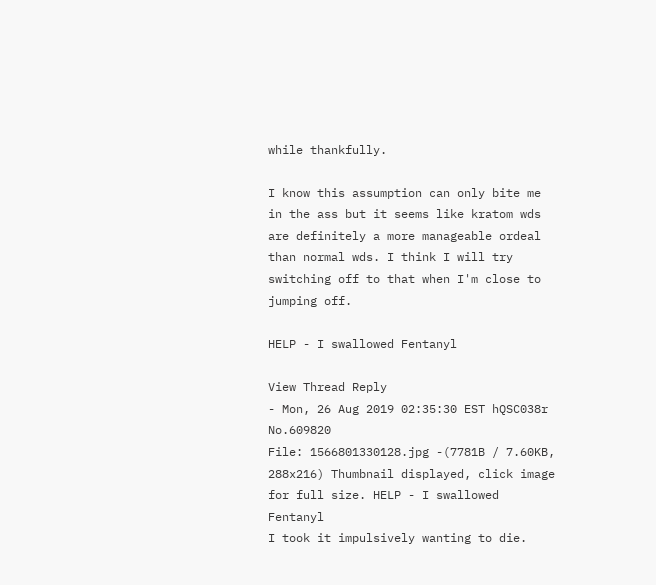while thankfully.

I know this assumption can only bite me in the ass but it seems like kratom wds are definitely a more manageable ordeal than normal wds. I think I will try switching off to that when I'm close to jumping off.

HELP - I swallowed Fentanyl

View Thread Reply
- Mon, 26 Aug 2019 02:35:30 EST hQSC038r No.609820
File: 1566801330128.jpg -(7781B / 7.60KB, 288x216) Thumbnail displayed, click image for full size. HELP - I swallowed Fentanyl
I took it impulsively wanting to die.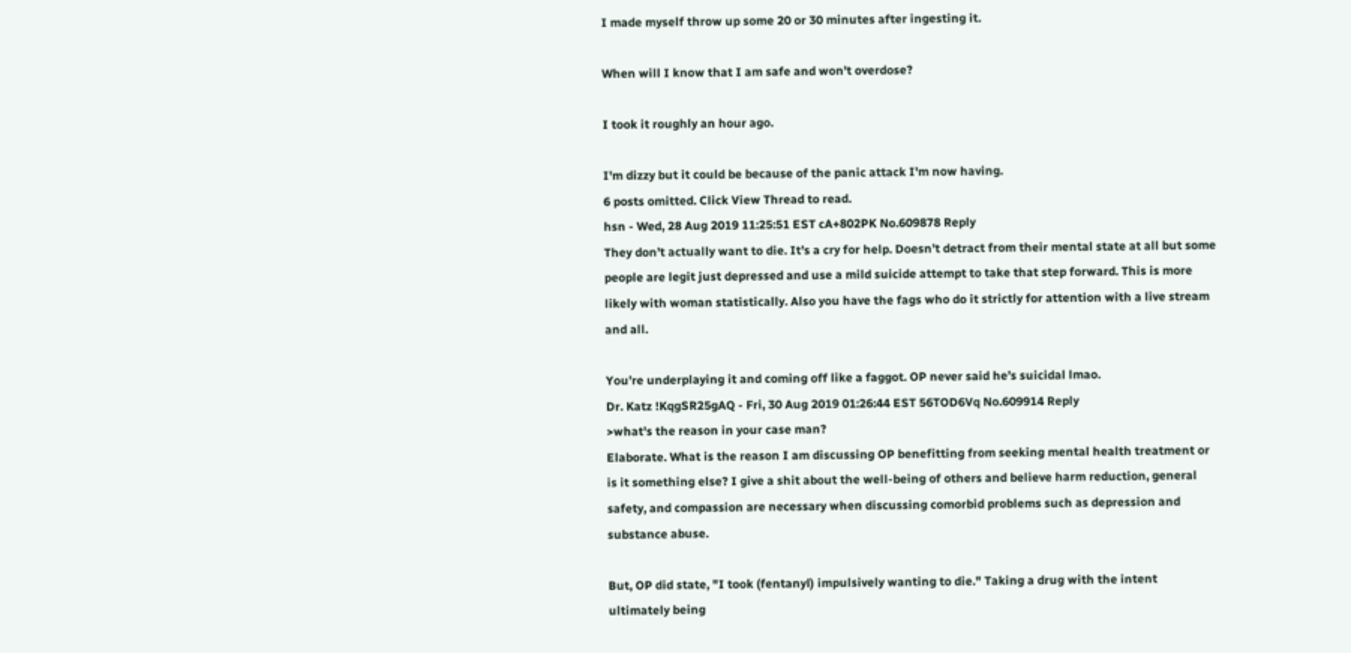I made myself throw up some 20 or 30 minutes after ingesting it.

When will I know that I am safe and won't overdose?

I took it roughly an hour ago.

I'm dizzy but it could be because of the panic attack I'm now having.
6 posts omitted. Click View Thread to read.
hsn - Wed, 28 Aug 2019 11:25:51 EST cA+802PK No.609878 Reply
They don’t actually want to die. It’s a cry for help. Doesn’t detract from their mental state at all but some people are legit just depressed and use a mild suicide attempt to take that step forward. This is more likely with woman statistically. Also you have the fags who do it strictly for attention with a live stream and all.

You’re underplaying it and coming off like a faggot. OP never said he’s suicidal lmao.
Dr. Katz !KqgSR25gAQ - Fri, 30 Aug 2019 01:26:44 EST 56TOD6Vq No.609914 Reply
>what's the reason in your case man?
Elaborate. What is the reason I am discussing OP benefitting from seeking mental health treatment or is it something else? I give a shit about the well-being of others and believe harm reduction, general safety, and compassion are necessary when discussing comorbid problems such as depression and substance abuse.

But, OP did state, "I took (fentanyl) impulsively wanting to die." Taking a drug with the intent ultimately being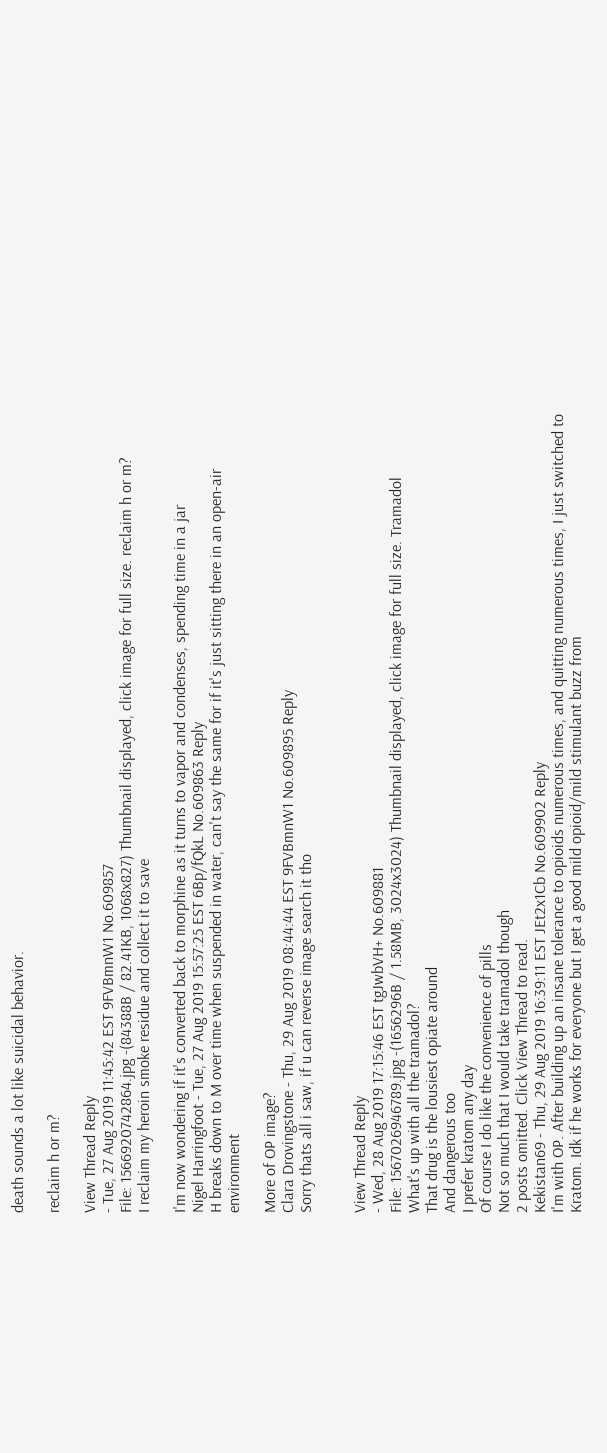death sounds a lot like suicidal behavior.

reclaim h or m?

View Thread Reply
- Tue, 27 Aug 2019 11:45:42 EST 9FVBmnW1 No.609857
File: 1566920742864.jpg -(84388B / 82.41KB, 1068x827) Thumbnail displayed, click image for full size. reclaim h or m?
I reclaim my heroin smoke residue and collect it to save

I'm now wondering if it's converted back to morphine as it turns to vapor and condenses, spending time in a jar
Nigel Harringfoot - Tue, 27 Aug 2019 15:57:25 EST 6Bp/fQkL No.609863 Reply
H breaks down to M over time when suspended in water, can't say the same for if it's just sitting there in an open-air environment

More of OP image?
Clara Drovingstone - Thu, 29 Aug 2019 08:44:44 EST 9FVBmnW1 No.609895 Reply
Sorry thats all i saw, if u can reverse image search it tho


View Thread Reply
- Wed, 28 Aug 2019 17:15:46 EST tgJwbVH+ No.609881
File: 1567026946789.jpg -(1656296B / 1.58MB, 3024x3024) Thumbnail displayed, click image for full size. Tramadol
What's up with all the tramadol?
That drug is the lousiest opiate around
And dangerous too
I prefer kratom any day
Of course I do like the convenience of pills
Not so much that I would take tramadol though
2 posts omitted. Click View Thread to read.
Kekistan69 - Thu, 29 Aug 2019 16:39:11 EST JEt2x1Cb No.609902 Reply
I'm with OP. After building up an insane tolerance to opioids numerous times, and quitting numerous times, I just switched to Kratom. Idk if he works for everyone but I get a good mild opioid/mild stimulant buzz from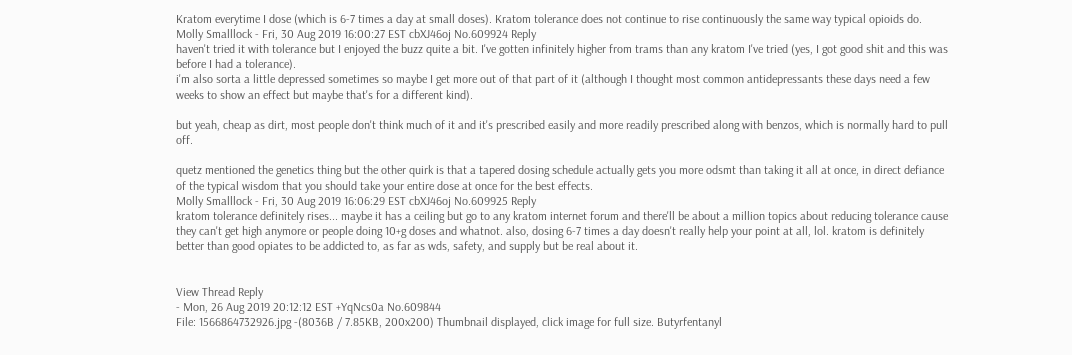Kratom everytime I dose (which is 6-7 times a day at small doses). Kratom tolerance does not continue to rise continuously the same way typical opioids do.
Molly Smalllock - Fri, 30 Aug 2019 16:00:27 EST cbXJ46oj No.609924 Reply
haven't tried it with tolerance but I enjoyed the buzz quite a bit. I've gotten infinitely higher from trams than any kratom I've tried (yes, I got good shit and this was before I had a tolerance).
i'm also sorta a little depressed sometimes so maybe I get more out of that part of it (although I thought most common antidepressants these days need a few weeks to show an effect but maybe that's for a different kind).

but yeah, cheap as dirt, most people don't think much of it and it's prescribed easily and more readily prescribed along with benzos, which is normally hard to pull off.

quetz mentioned the genetics thing but the other quirk is that a tapered dosing schedule actually gets you more odsmt than taking it all at once, in direct defiance of the typical wisdom that you should take your entire dose at once for the best effects.
Molly Smalllock - Fri, 30 Aug 2019 16:06:29 EST cbXJ46oj No.609925 Reply
kratom tolerance definitely rises... maybe it has a ceiling but go to any kratom internet forum and there'll be about a million topics about reducing tolerance cause they can't get high anymore or people doing 10+g doses and whatnot. also, dosing 6-7 times a day doesn't really help your point at all, lol. kratom is definitely better than good opiates to be addicted to, as far as wds, safety, and supply but be real about it.


View Thread Reply
- Mon, 26 Aug 2019 20:12:12 EST +YqNcs0a No.609844
File: 1566864732926.jpg -(8036B / 7.85KB, 200x200) Thumbnail displayed, click image for full size. Butyrfentanyl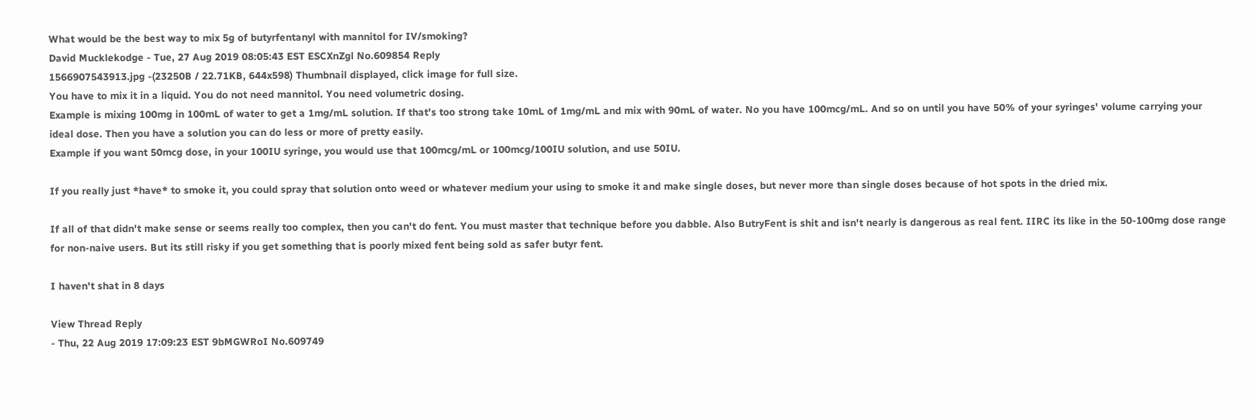What would be the best way to mix 5g of butyrfentanyl with mannitol for IV/smoking?
David Mucklekodge - Tue, 27 Aug 2019 08:05:43 EST ESCXnZgl No.609854 Reply
1566907543913.jpg -(23250B / 22.71KB, 644x598) Thumbnail displayed, click image for full size.
You have to mix it in a liquid. You do not need mannitol. You need volumetric dosing.
Example is mixing 100mg in 100mL of water to get a 1mg/mL solution. If that's too strong take 10mL of 1mg/mL and mix with 90mL of water. No you have 100mcg/mL. And so on until you have 50% of your syringes' volume carrying your ideal dose. Then you have a solution you can do less or more of pretty easily.
Example if you want 50mcg dose, in your 100IU syringe, you would use that 100mcg/mL or 100mcg/100IU solution, and use 50IU.

If you really just *have* to smoke it, you could spray that solution onto weed or whatever medium your using to smoke it and make single doses, but never more than single doses because of hot spots in the dried mix.

If all of that didn't make sense or seems really too complex, then you can't do fent. You must master that technique before you dabble. Also ButryFent is shit and isn't nearly is dangerous as real fent. IIRC its like in the 50-100mg dose range for non-naive users. But its still risky if you get something that is poorly mixed fent being sold as safer butyr fent.

I haven't shat in 8 days

View Thread Reply
- Thu, 22 Aug 2019 17:09:23 EST 9bMGWRoI No.609749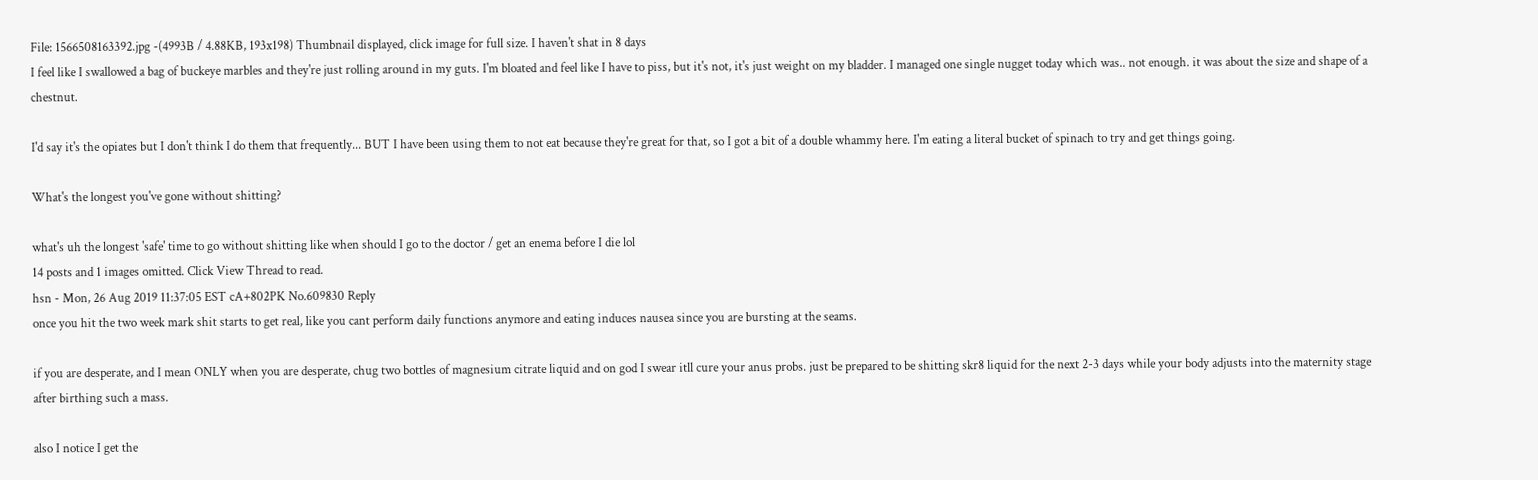File: 1566508163392.jpg -(4993B / 4.88KB, 193x198) Thumbnail displayed, click image for full size. I haven't shat in 8 days
I feel like I swallowed a bag of buckeye marbles and they're just rolling around in my guts. I'm bloated and feel like I have to piss, but it's not, it's just weight on my bladder. I managed one single nugget today which was.. not enough. it was about the size and shape of a chestnut.

I'd say it's the opiates but I don't think I do them that frequently... BUT I have been using them to not eat because they're great for that, so I got a bit of a double whammy here. I'm eating a literal bucket of spinach to try and get things going.

What's the longest you've gone without shitting?

what's uh the longest 'safe' time to go without shitting like when should I go to the doctor / get an enema before I die lol
14 posts and 1 images omitted. Click View Thread to read.
hsn - Mon, 26 Aug 2019 11:37:05 EST cA+802PK No.609830 Reply
once you hit the two week mark shit starts to get real, like you cant perform daily functions anymore and eating induces nausea since you are bursting at the seams.

if you are desperate, and I mean ONLY when you are desperate, chug two bottles of magnesium citrate liquid and on god I swear itll cure your anus probs. just be prepared to be shitting skr8 liquid for the next 2-3 days while your body adjusts into the maternity stage after birthing such a mass.

also I notice I get the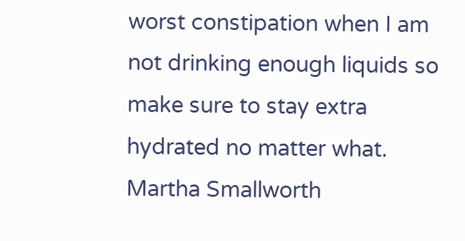worst constipation when I am not drinking enough liquids so make sure to stay extra hydrated no matter what.
Martha Smallworth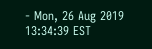- Mon, 26 Aug 2019 13:34:39 EST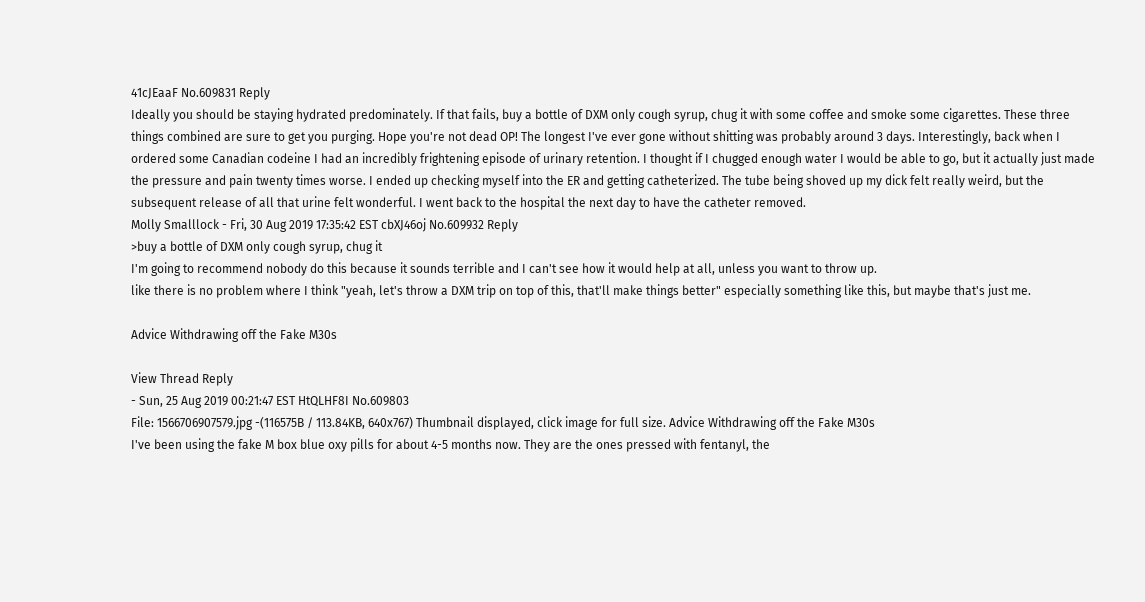41cJEaaF No.609831 Reply
Ideally you should be staying hydrated predominately. If that fails, buy a bottle of DXM only cough syrup, chug it with some coffee and smoke some cigarettes. These three things combined are sure to get you purging. Hope you're not dead OP! The longest I've ever gone without shitting was probably around 3 days. Interestingly, back when I ordered some Canadian codeine I had an incredibly frightening episode of urinary retention. I thought if I chugged enough water I would be able to go, but it actually just made the pressure and pain twenty times worse. I ended up checking myself into the ER and getting catheterized. The tube being shoved up my dick felt really weird, but the subsequent release of all that urine felt wonderful. I went back to the hospital the next day to have the catheter removed.
Molly Smalllock - Fri, 30 Aug 2019 17:35:42 EST cbXJ46oj No.609932 Reply
>buy a bottle of DXM only cough syrup, chug it
I'm going to recommend nobody do this because it sounds terrible and I can't see how it would help at all, unless you want to throw up.
like there is no problem where I think "yeah, let's throw a DXM trip on top of this, that'll make things better" especially something like this, but maybe that's just me.

Advice Withdrawing off the Fake M30s

View Thread Reply
- Sun, 25 Aug 2019 00:21:47 EST HtQLHF8I No.609803
File: 1566706907579.jpg -(116575B / 113.84KB, 640x767) Thumbnail displayed, click image for full size. Advice Withdrawing off the Fake M30s
I've been using the fake M box blue oxy pills for about 4-5 months now. They are the ones pressed with fentanyl, the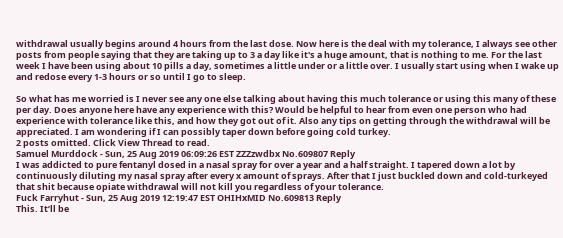withdrawal usually begins around 4 hours from the last dose. Now here is the deal with my tolerance, I always see other posts from people saying that they are taking up to 3 a day like it's a huge amount, that is nothing to me. For the last week I have been using about 10 pills a day, sometimes a little under or a little over. I usually start using when I wake up and redose every 1-3 hours or so until I go to sleep.

So what has me worried is I never see any one else talking about having this much tolerance or using this many of these per day. Does anyone here have any experience with this? Would be helpful to hear from even one person who had experience with tolerance like this, and how they got out of it. Also any tips on getting through the withdrawal will be appreciated. I am wondering if I can possibly taper down before going cold turkey.
2 posts omitted. Click View Thread to read.
Samuel Murddock - Sun, 25 Aug 2019 06:09:26 EST ZZZzwdbx No.609807 Reply
I was addicted to pure fentanyl dosed in a nasal spray for over a year and a half straight. I tapered down a lot by continuously diluting my nasal spray after every x amount of sprays. After that I just buckled down and cold-turkeyed that shit because opiate withdrawal will not kill you regardless of your tolerance.
Fuck Farryhut - Sun, 25 Aug 2019 12:19:47 EST OHIHxMID No.609813 Reply
This. It’ll be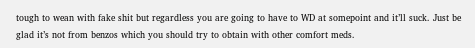tough to wean with fake shit but regardless you are going to have to WD at somepoint and it’ll suck. Just be glad it’s not from benzos which you should try to obtain with other comfort meds.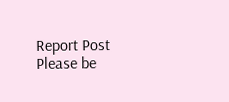Report Post
Please be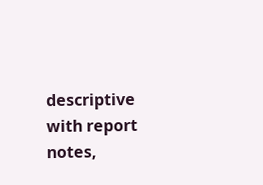descriptive with report notes,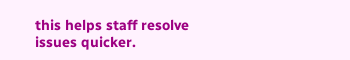this helps staff resolve issues quicker.